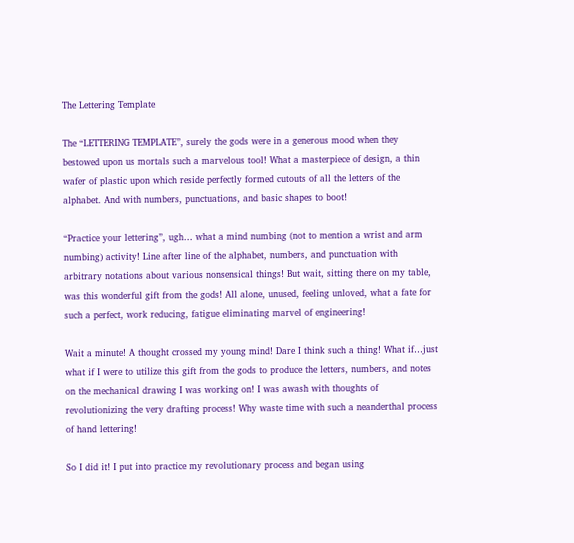The Lettering Template

The “LETTERING TEMPLATE”, surely the gods were in a generous mood when they bestowed upon us mortals such a marvelous tool! What a masterpiece of design, a thin wafer of plastic upon which reside perfectly formed cutouts of all the letters of the alphabet. And with numbers, punctuations, and basic shapes to boot!

“Practice your lettering”, ugh… what a mind numbing (not to mention a wrist and arm numbing) activity! Line after line of the alphabet, numbers, and punctuation with arbitrary notations about various nonsensical things! But wait, sitting there on my table, was this wonderful gift from the gods! All alone, unused, feeling unloved, what a fate for such a perfect, work reducing, fatigue eliminating marvel of engineering!

Wait a minute! A thought crossed my young mind! Dare I think such a thing! What if…just what if I were to utilize this gift from the gods to produce the letters, numbers, and notes on the mechanical drawing I was working on! I was awash with thoughts of revolutionizing the very drafting process! Why waste time with such a neanderthal process of hand lettering!

So I did it! I put into practice my revolutionary process and began using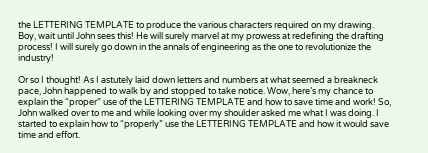the LETTERING TEMPLATE to produce the various characters required on my drawing. Boy, wait until John sees this! He will surely marvel at my prowess at redefining the drafting process! I will surely go down in the annals of engineering as the one to revolutionize the industry!

Or so I thought! As I astutely laid down letters and numbers at what seemed a breakneck pace, John happened to walk by and stopped to take notice. Wow, here’s my chance to explain the “proper” use of the LETTERING TEMPLATE and how to save time and work! So, John walked over to me and while looking over my shoulder asked me what I was doing. I started to explain how to “properly” use the LETTERING TEMPLATE and how it would save time and effort.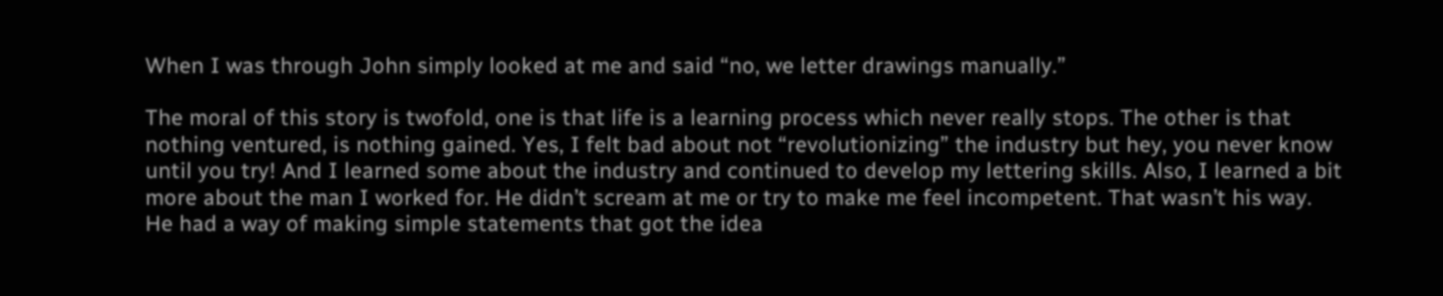When I was through John simply looked at me and said “no, we letter drawings manually.”

The moral of this story is twofold, one is that life is a learning process which never really stops. The other is that nothing ventured, is nothing gained. Yes, I felt bad about not “revolutionizing” the industry but hey, you never know until you try! And I learned some about the industry and continued to develop my lettering skills. Also, I learned a bit more about the man I worked for. He didn’t scream at me or try to make me feel incompetent. That wasn’t his way. He had a way of making simple statements that got the idea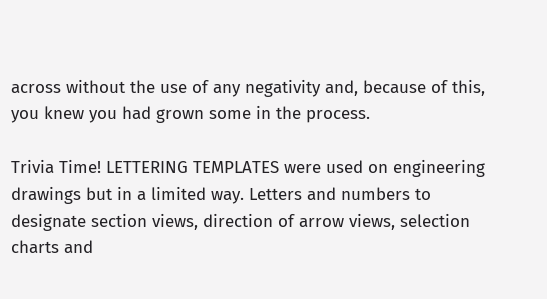across without the use of any negativity and, because of this, you knew you had grown some in the process.

Trivia Time! LETTERING TEMPLATES were used on engineering drawings but in a limited way. Letters and numbers to designate section views, direction of arrow views, selection charts and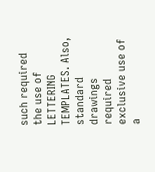such required the use of LETTERING TEMPLATES. Also, standard drawings required exclusive use of a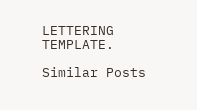LETTERING TEMPLATE.

Similar Posts